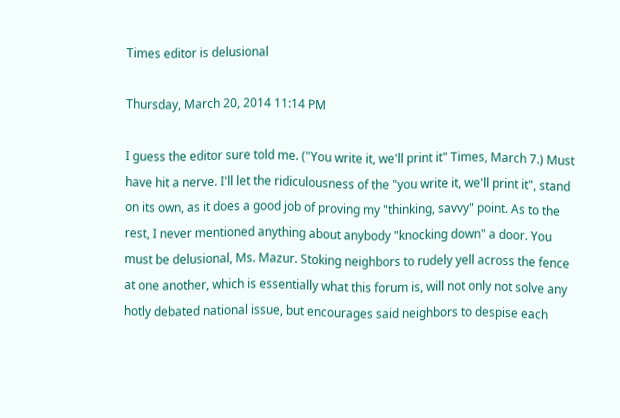Times editor is delusional

Thursday, March 20, 2014 11:14 PM

I guess the editor sure told me. ("You write it, we'll print it" Times, March 7.) Must have hit a nerve. I'll let the ridiculousness of the "you write it, we'll print it", stand on its own, as it does a good job of proving my "thinking, savvy" point. As to the rest, I never mentioned anything about anybody "knocking down" a door. You must be delusional, Ms. Mazur. Stoking neighbors to rudely yell across the fence at one another, which is essentially what this forum is, will not only not solve any hotly debated national issue, but encourages said neighbors to despise each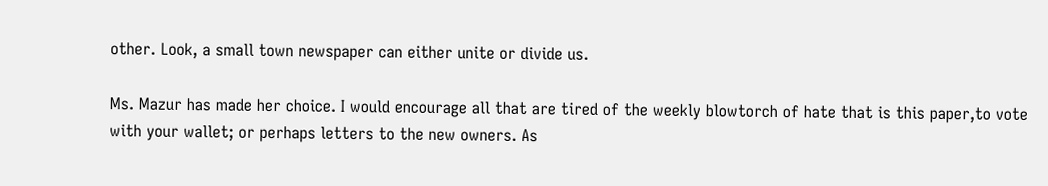other. Look, a small town newspaper can either unite or divide us.

Ms. Mazur has made her choice. I would encourage all that are tired of the weekly blowtorch of hate that is this paper,to vote with your wallet; or perhaps letters to the new owners. As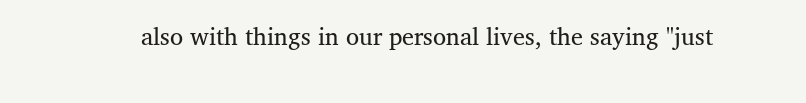also with things in our personal lives, the saying "just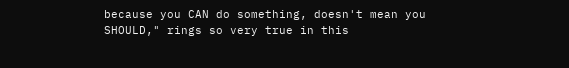because you CAN do something, doesn't mean you SHOULD," rings so very true in this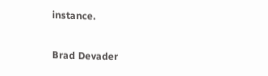instance.

Brad Devader